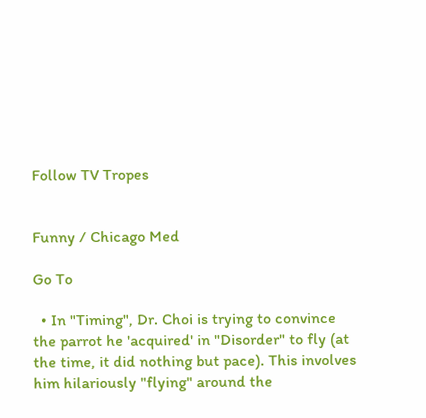Follow TV Tropes


Funny / Chicago Med

Go To

  • In "Timing", Dr. Choi is trying to convince the parrot he 'acquired' in "Disorder" to fly (at the time, it did nothing but pace). This involves him hilariously "flying" around the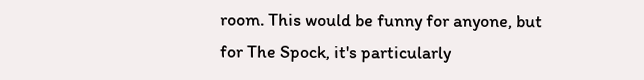room. This would be funny for anyone, but for The Spock, it's particularly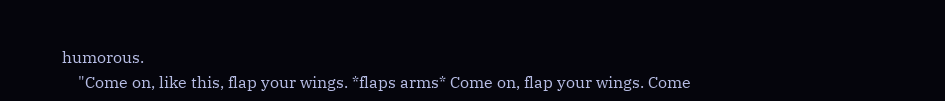humorous.
    "Come on, like this, flap your wings. *flaps arms* Come on, flap your wings. Come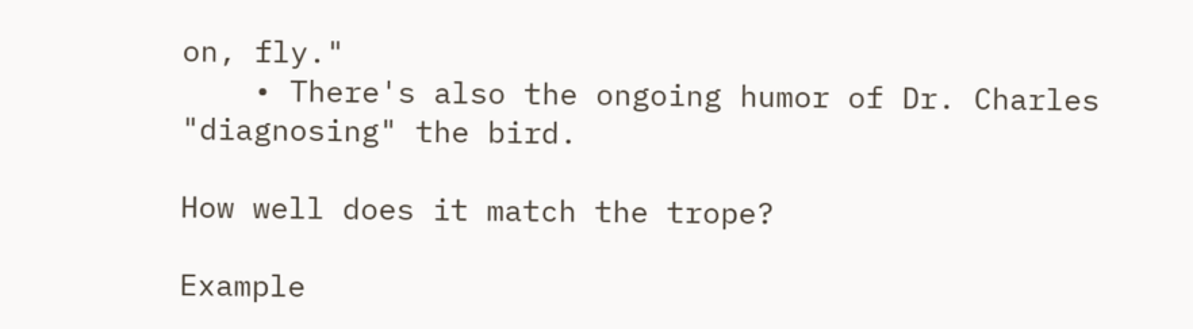on, fly."
    • There's also the ongoing humor of Dr. Charles "diagnosing" the bird.

How well does it match the trope?

Example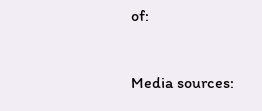of:


Media sources: